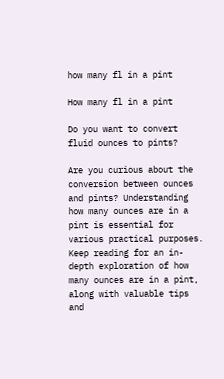how many fl in a pint

How many fl in a pint

Do you want to convert fluid ounces to pints?

Are you curious about the conversion between ounces and pints? Understanding how many ounces are in a pint is essential for various practical purposes. Keep reading for an in-depth exploration of how many ounces are in a pint, along with valuable tips and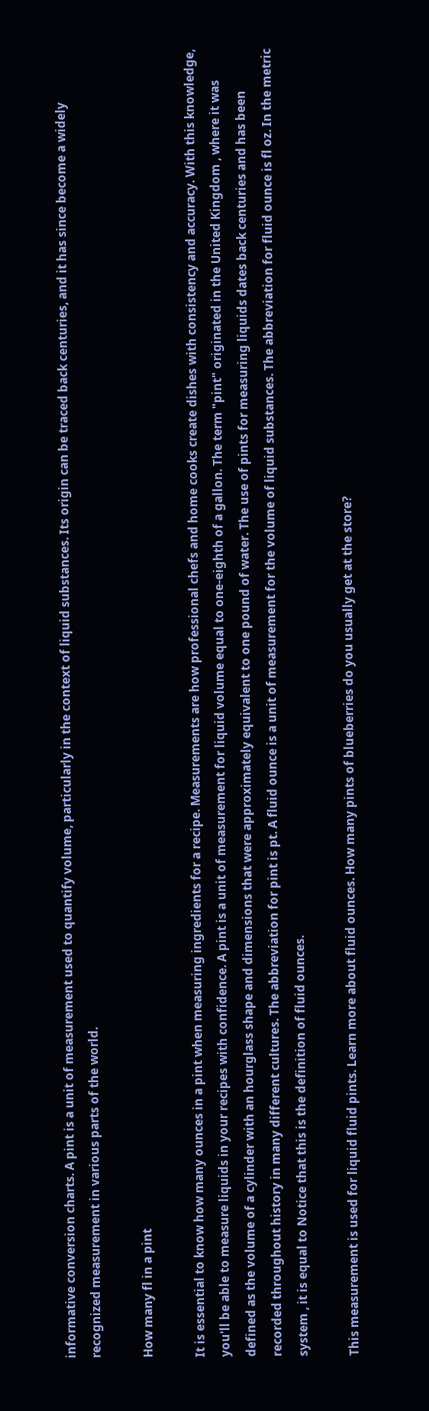informative conversion charts. A pint is a unit of measurement used to quantify volume, particularly in the context of liquid substances. Its origin can be traced back centuries, and it has since become a widely recognized measurement in various parts of the world.

How many fl in a pint

It is essential to know how many ounces in a pint when measuring ingredients for a recipe. Measurements are how professional chefs and home cooks create dishes with consistency and accuracy. With this knowledge, you'll be able to measure liquids in your recipes with confidence. A pint is a unit of measurement for liquid volume equal to one-eighth of a gallon. The term "pint" originated in the United Kingdom , where it was defined as the volume of a cylinder with an hourglass shape and dimensions that were approximately equivalent to one pound of water. The use of pints for measuring liquids dates back centuries and has been recorded throughout history in many different cultures. The abbreviation for pint is pt. A fluid ounce is a unit of measurement for the volume of liquid substances. The abbreviation for fluid ounce is fl oz. In the metric system , it is equal to Notice that this is the definition of fluid ounces.

This measurement is used for liquid fluid pints. Learn more about fluid ounces. How many pints of blueberries do you usually get at the store?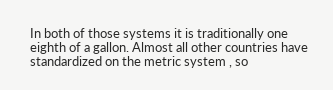In both of those systems it is traditionally one eighth of a gallon. Almost all other countries have standardized on the metric system , so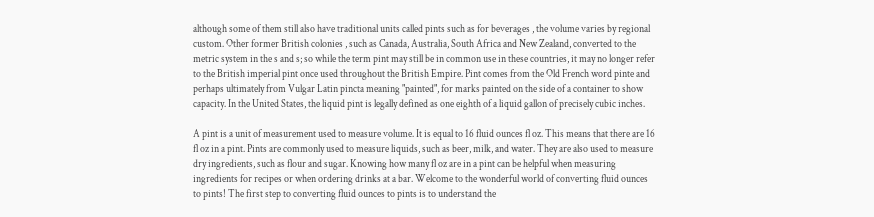although some of them still also have traditional units called pints such as for beverages , the volume varies by regional custom. Other former British colonies , such as Canada, Australia, South Africa and New Zealand, converted to the metric system in the s and s; so while the term pint may still be in common use in these countries, it may no longer refer to the British imperial pint once used throughout the British Empire. Pint comes from the Old French word pinte and perhaps ultimately from Vulgar Latin pincta meaning "painted", for marks painted on the side of a container to show capacity. In the United States, the liquid pint is legally defined as one eighth of a liquid gallon of precisely cubic inches.

A pint is a unit of measurement used to measure volume. It is equal to 16 fluid ounces fl oz. This means that there are 16 fl oz in a pint. Pints are commonly used to measure liquids, such as beer, milk, and water. They are also used to measure dry ingredients, such as flour and sugar. Knowing how many fl oz are in a pint can be helpful when measuring ingredients for recipes or when ordering drinks at a bar. Welcome to the wonderful world of converting fluid ounces to pints! The first step to converting fluid ounces to pints is to understand the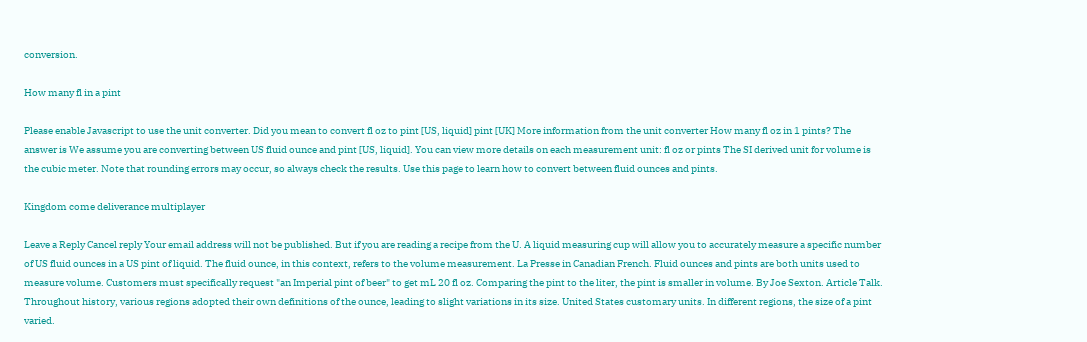conversion.

How many fl in a pint

Please enable Javascript to use the unit converter. Did you mean to convert fl oz to pint [US, liquid] pint [UK] More information from the unit converter How many fl oz in 1 pints? The answer is We assume you are converting between US fluid ounce and pint [US, liquid]. You can view more details on each measurement unit: fl oz or pints The SI derived unit for volume is the cubic meter. Note that rounding errors may occur, so always check the results. Use this page to learn how to convert between fluid ounces and pints.

Kingdom come deliverance multiplayer

Leave a Reply Cancel reply Your email address will not be published. But if you are reading a recipe from the U. A liquid measuring cup will allow you to accurately measure a specific number of US fluid ounces in a US pint of liquid. The fluid ounce, in this context, refers to the volume measurement. La Presse in Canadian French. Fluid ounces and pints are both units used to measure volume. Customers must specifically request "an Imperial pint of beer" to get mL 20 fl oz. Comparing the pint to the liter, the pint is smaller in volume. By Joe Sexton. Article Talk. Throughout history, various regions adopted their own definitions of the ounce, leading to slight variations in its size. United States customary units. In different regions, the size of a pint varied.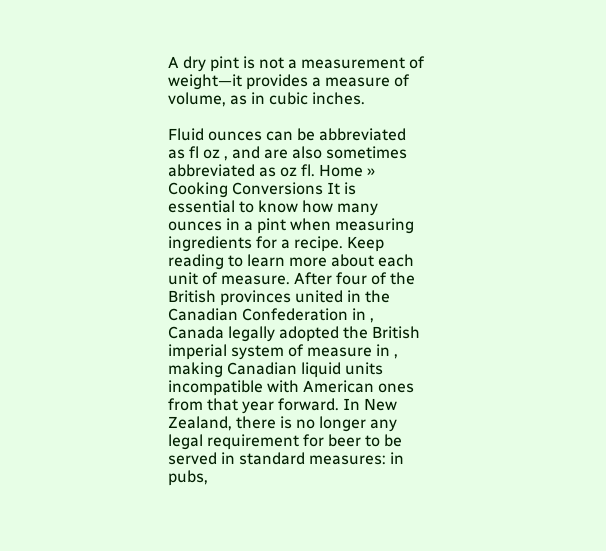A dry pint is not a measurement of weight—it provides a measure of volume, as in cubic inches.

Fluid ounces can be abbreviated as fl oz , and are also sometimes abbreviated as oz fl. Home » Cooking Conversions It is essential to know how many ounces in a pint when measuring ingredients for a recipe. Keep reading to learn more about each unit of measure. After four of the British provinces united in the Canadian Confederation in , Canada legally adopted the British imperial system of measure in , making Canadian liquid units incompatible with American ones from that year forward. In New Zealand, there is no longer any legal requirement for beer to be served in standard measures: in pubs,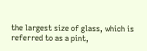the largest size of glass, which is referred to as a pint,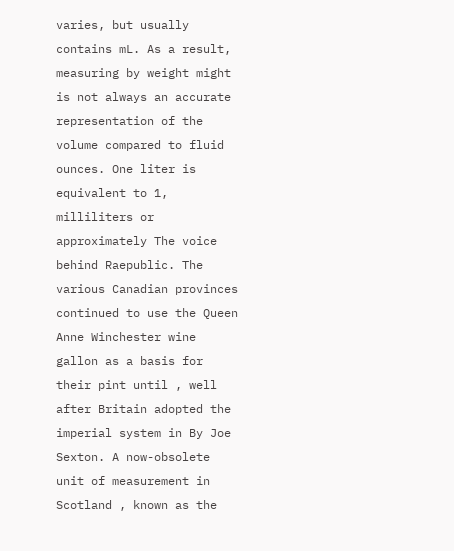varies, but usually contains mL. As a result, measuring by weight might is not always an accurate representation of the volume compared to fluid ounces. One liter is equivalent to 1, milliliters or approximately The voice behind Raepublic. The various Canadian provinces continued to use the Queen Anne Winchester wine gallon as a basis for their pint until , well after Britain adopted the imperial system in By Joe Sexton. A now-obsolete unit of measurement in Scotland , known as the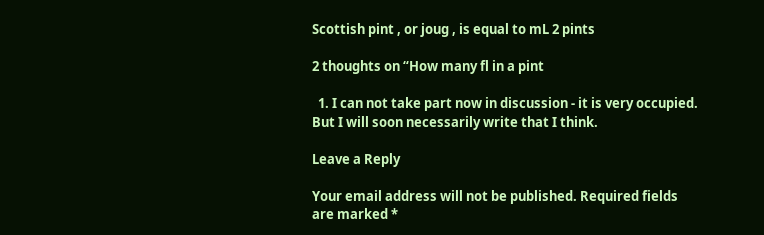Scottish pint , or joug , is equal to mL 2 pints

2 thoughts on “How many fl in a pint

  1. I can not take part now in discussion - it is very occupied. But I will soon necessarily write that I think.

Leave a Reply

Your email address will not be published. Required fields are marked *